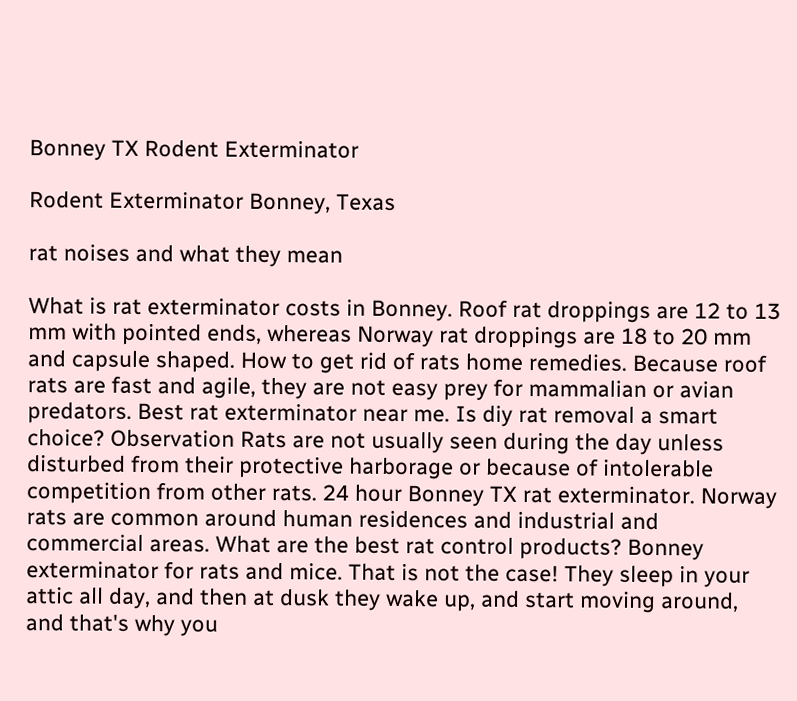Bonney TX Rodent Exterminator

Rodent Exterminator Bonney, Texas

rat noises and what they mean

What is rat exterminator costs in Bonney. Roof rat droppings are 12 to 13 mm with pointed ends, whereas Norway rat droppings are 18 to 20 mm and capsule shaped. How to get rid of rats home remedies. Because roof rats are fast and agile, they are not easy prey for mammalian or avian predators. Best rat exterminator near me. Is diy rat removal a smart choice? Observation Rats are not usually seen during the day unless disturbed from their protective harborage or because of intolerable competition from other rats. 24 hour Bonney TX rat exterminator. Norway rats are common around human residences and industrial and commercial areas. What are the best rat control products? Bonney exterminator for rats and mice. That is not the case! They sleep in your attic all day, and then at dusk they wake up, and start moving around, and that's why you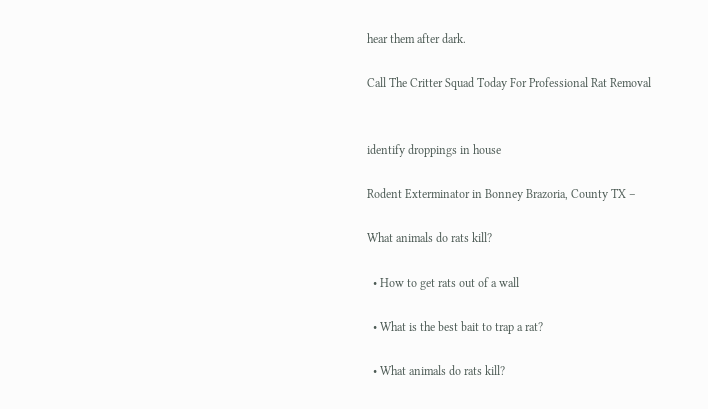hear them after dark.

Call The Critter Squad Today For Professional Rat Removal


identify droppings in house

Rodent Exterminator in Bonney Brazoria, County TX –

What animals do rats kill?

  • How to get rats out of a wall

  • What is the best bait to trap a rat?

  • What animals do rats kill?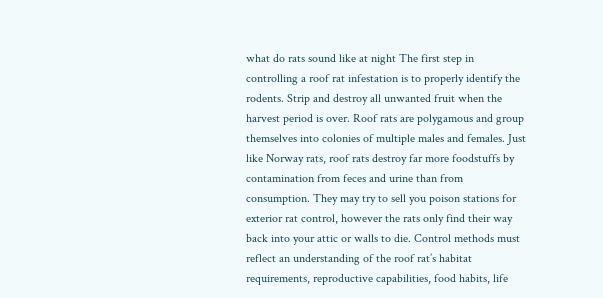what do rats sound like at night The first step in controlling a roof rat infestation is to properly identify the rodents. Strip and destroy all unwanted fruit when the harvest period is over. Roof rats are polygamous and group themselves into colonies of multiple males and females. Just like Norway rats, roof rats destroy far more foodstuffs by contamination from feces and urine than from consumption. They may try to sell you poison stations for exterior rat control, however the rats only find their way back into your attic or walls to die. Control methods must reflect an understanding of the roof rat’s habitat requirements, reproductive capabilities, food habits, life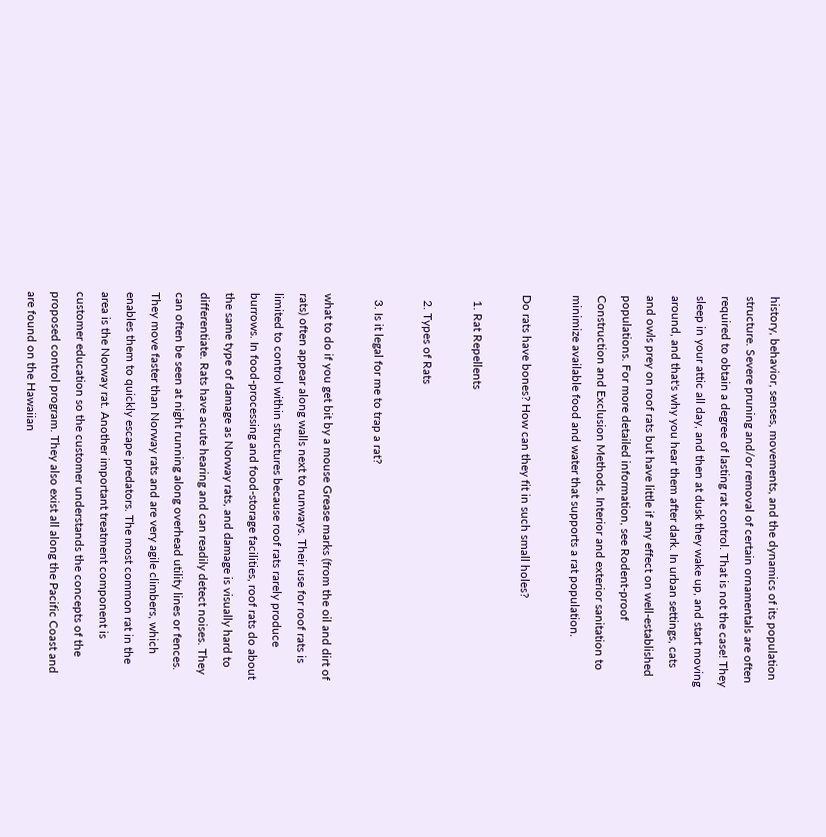history, behavior, senses, movements, and the dynamics of its population structure. Severe pruning and/or removal of certain ornamentals are often required to obtain a degree of lasting rat control. That is not the case! They sleep in your attic all day, and then at dusk they wake up, and start moving around, and that's why you hear them after dark. In urban settings, cats and owls prey on roof rats but have little if any effect on well-established populations. For more detailed information, see Rodent-proof Construction and Exclusion Methods. Interior and exterior sanitation to minimize available food and water that supports a rat population.

Do rats have bones? How can they fit in such small holes?

  1. Rat Repellents

  2. Types of Rats

  3. Is it legal for me to trap a rat?

what to do if you get bit by a mouse Grease marks (from the oil and dirt of rats) often appear along walls next to runways. Their use for roof rats is limited to control within structures because roof rats rarely produce burrows. In food-processing and food-storage facilities, roof rats do about the same type of damage as Norway rats, and damage is visually hard to differentiate. Rats have acute hearing and can readily detect noises. They can often be seen at night running along overhead utility lines or fences. They move faster than Norway rats and are very agile climbers, which enables them to quickly escape predators. The most common rat in the area is the Norway rat. Another important treatment component is customer education so the customer understands the concepts of the proposed control program. They also exist all along the Pacific Coast and are found on the Hawaiian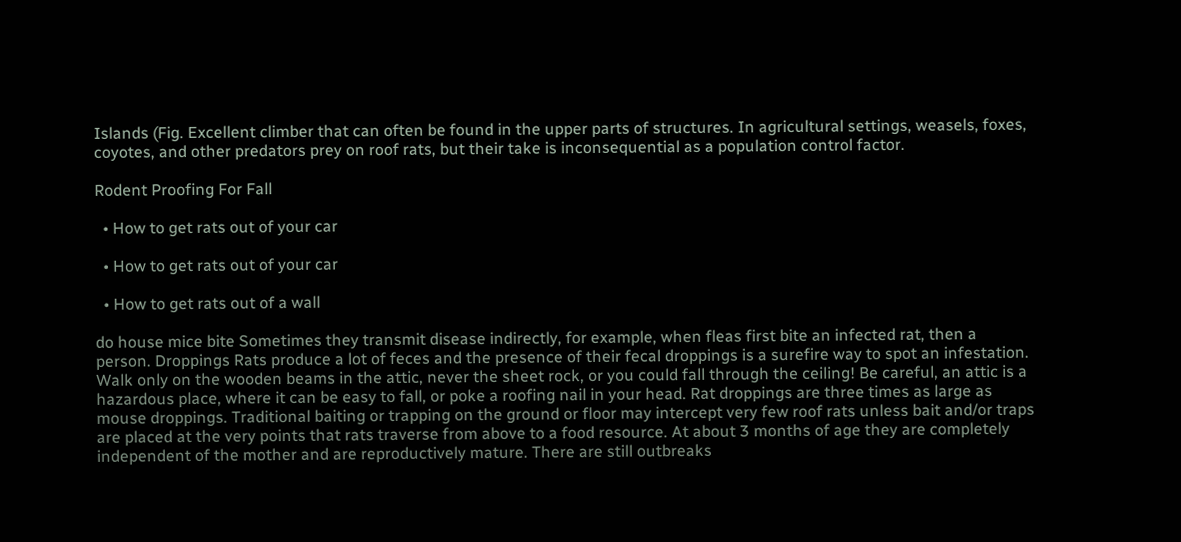Islands (Fig. Excellent climber that can often be found in the upper parts of structures. In agricultural settings, weasels, foxes, coyotes, and other predators prey on roof rats, but their take is inconsequential as a population control factor.

Rodent Proofing For Fall

  • How to get rats out of your car

  • How to get rats out of your car

  • How to get rats out of a wall

do house mice bite Sometimes they transmit disease indirectly, for example, when fleas first bite an infected rat, then a person. Droppings Rats produce a lot of feces and the presence of their fecal droppings is a surefire way to spot an infestation. Walk only on the wooden beams in the attic, never the sheet rock, or you could fall through the ceiling! Be careful, an attic is a hazardous place, where it can be easy to fall, or poke a roofing nail in your head. Rat droppings are three times as large as mouse droppings. Traditional baiting or trapping on the ground or floor may intercept very few roof rats unless bait and/or traps are placed at the very points that rats traverse from above to a food resource. At about 3 months of age they are completely independent of the mother and are reproductively mature. There are still outbreaks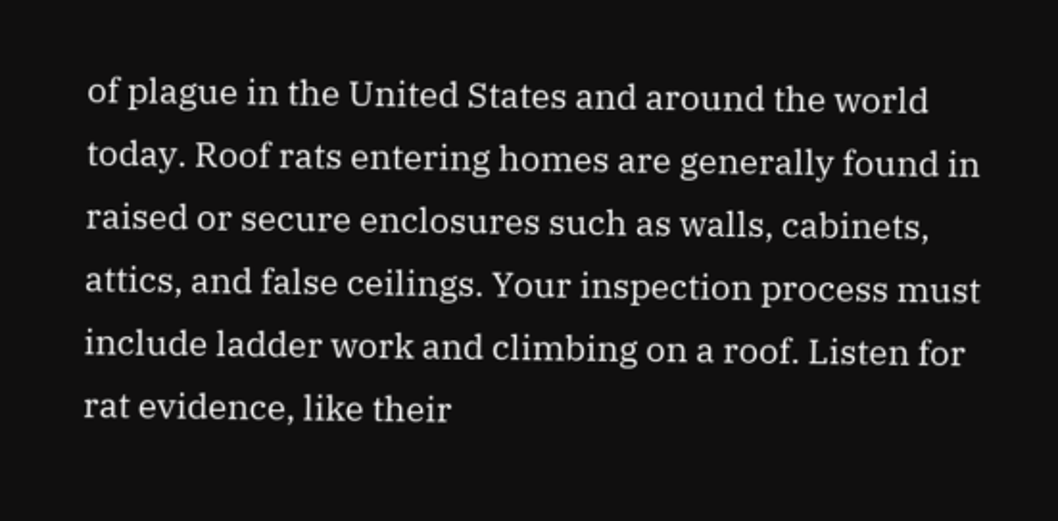of plague in the United States and around the world today. Roof rats entering homes are generally found in raised or secure enclosures such as walls, cabinets, attics, and false ceilings. Your inspection process must include ladder work and climbing on a roof. Listen for rat evidence, like their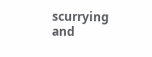scurrying and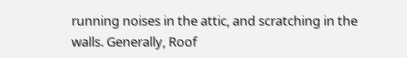running noises in the attic, and scratching in the walls. Generally, Roof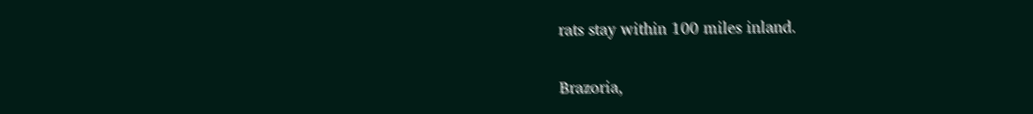rats stay within 100 miles inland.

Brazoria,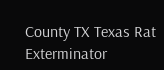County TX Texas Rat Exterminator